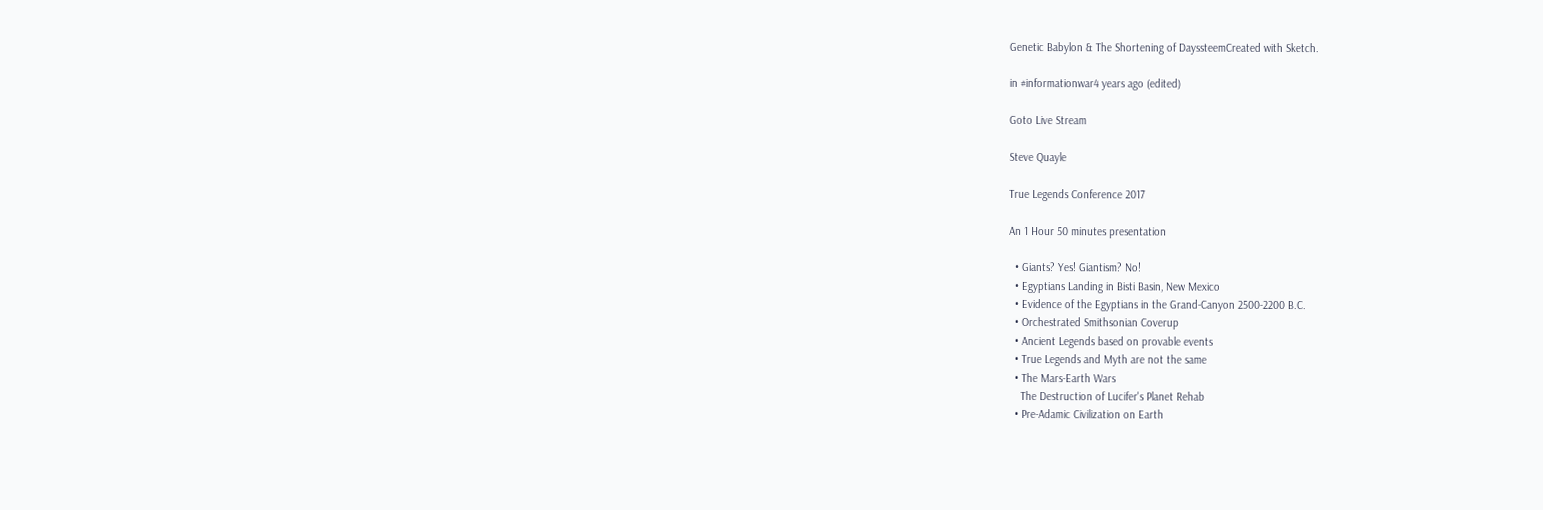Genetic Babylon & The Shortening of DayssteemCreated with Sketch.

in #informationwar4 years ago (edited)

Goto Live Stream

Steve Quayle

True Legends Conference 2017

An 1 Hour 50 minutes presentation

  • Giants? Yes! Giantism? No!
  • Egyptians Landing in Bisti Basin, New Mexico
  • Evidence of the Egyptians in the Grand-Canyon 2500-2200 B.C.
  • Orchestrated Smithsonian Coverup
  • Ancient Legends based on provable events
  • True Legends and Myth are not the same
  • The Mars-Earth Wars
    The Destruction of Lucifer's Planet Rehab
  • Pre-Adamic Civilization on Earth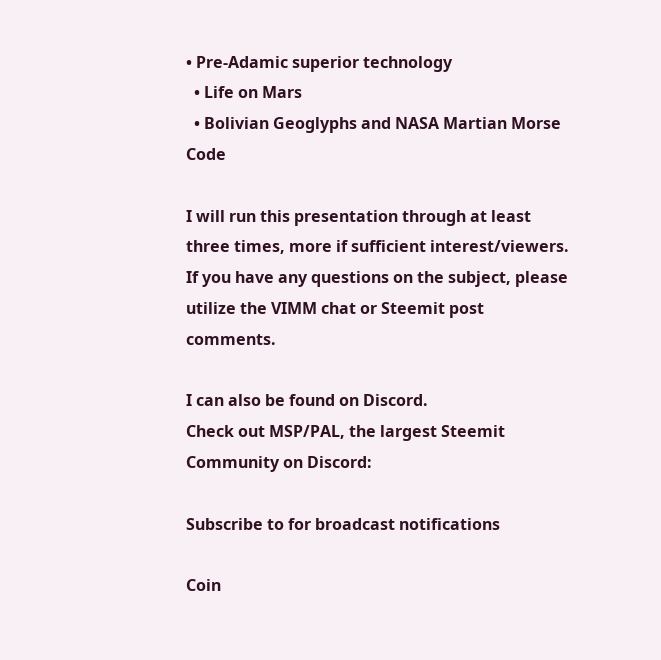• Pre-Adamic superior technology
  • Life on Mars
  • Bolivian Geoglyphs and NASA Martian Morse Code

I will run this presentation through at least three times, more if sufficient interest/viewers.
If you have any questions on the subject, please utilize the VIMM chat or Steemit post comments.

I can also be found on Discord.
Check out MSP/PAL, the largest Steemit Community on Discord:

Subscribe to for broadcast notifications

Coin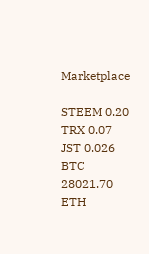Marketplace

STEEM 0.20
TRX 0.07
JST 0.026
BTC 28021.70
ETH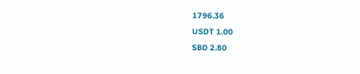1796.36
USDT 1.00
SBD 2.80